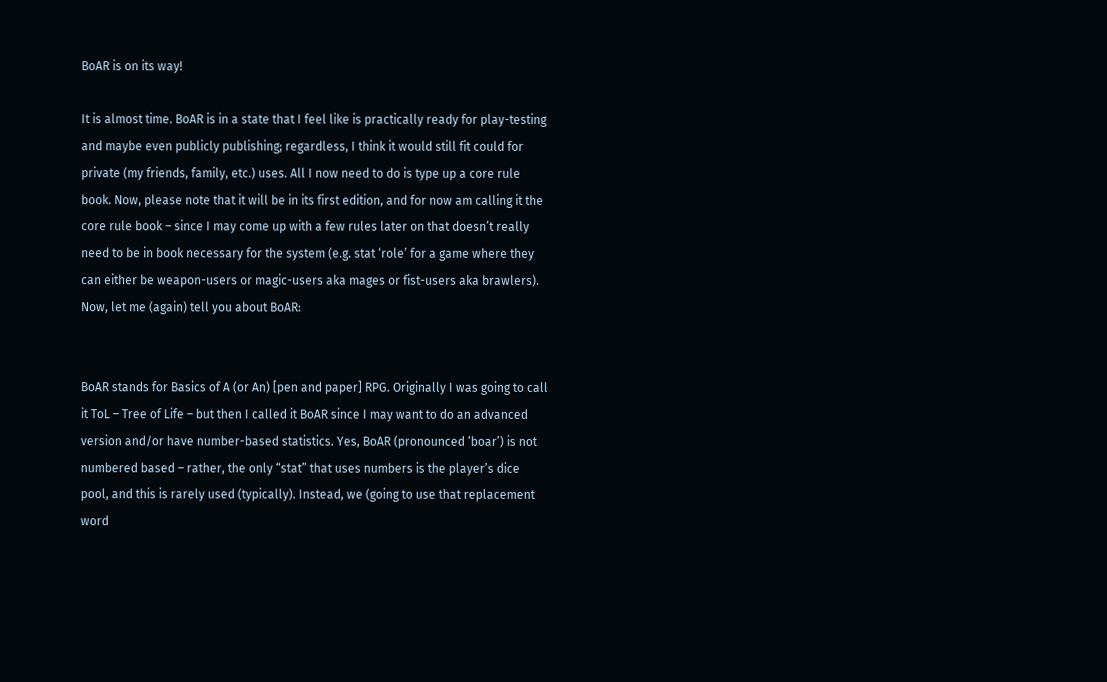BoAR is on its way!

It is almost time. BoAR is in a state that I feel like is practically ready for play-testing and maybe even publicly publishing; regardless, I think it would still fit could for private (my friends, family, etc.) uses. All I now need to do is type up a core rule book. Now, please note that it will be in its first edition, and for now am calling it the core rule book – since I may come up with a few rules later on that doesn’t really need to be in book necessary for the system (e.g. stat ‘role’ for a game where they can either be weapon-users or magic-users aka mages or fist-users aka brawlers). Now, let me (again) tell you about BoAR:


BoAR stands for Basics of A (or An) [pen and paper] RPG. Originally I was going to call it ToL – Tree of Life – but then I called it BoAR since I may want to do an advanced version and/or have number-based statistics. Yes, BoAR (pronounced ‘boar’) is not numbered based – rather, the only “stat” that uses numbers is the player’s dice pool, and this is rarely used (typically). Instead, we (going to use that replacement word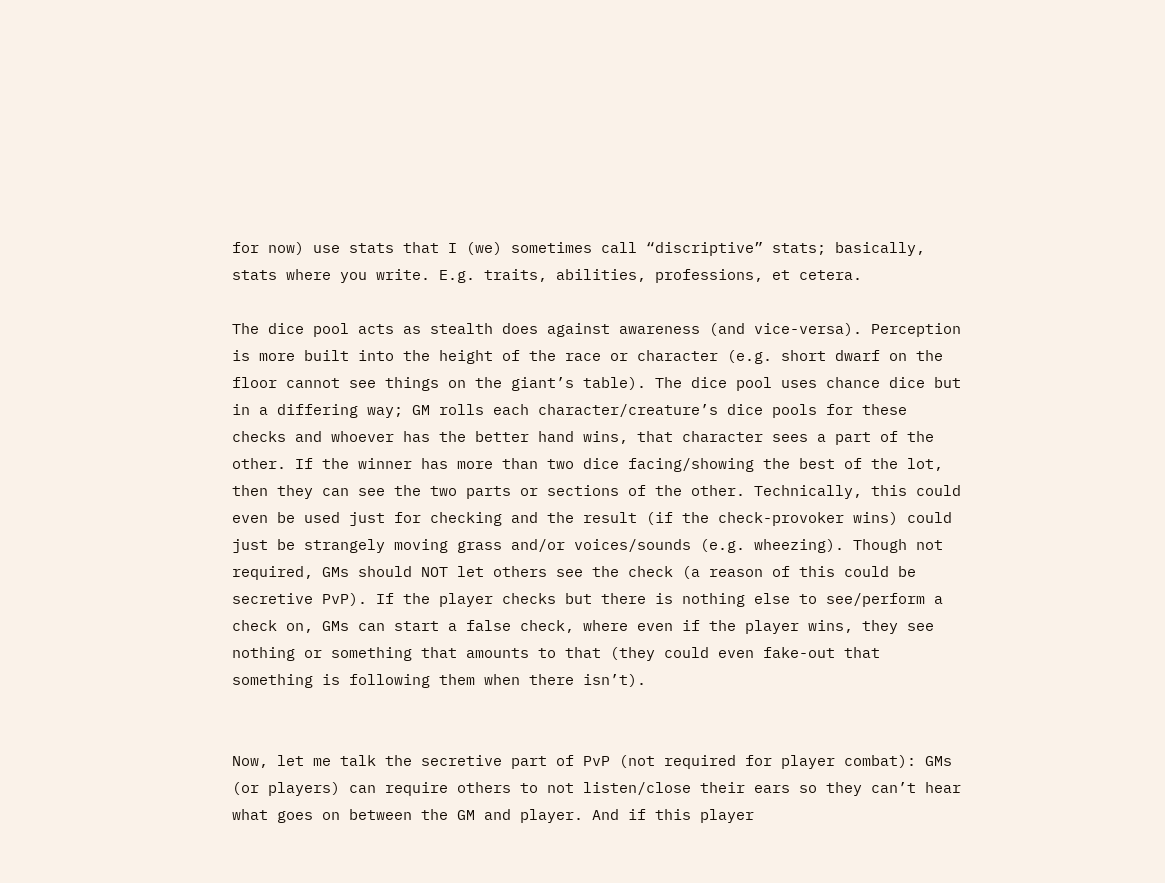for now) use stats that I (we) sometimes call “discriptive” stats; basically, stats where you write. E.g. traits, abilities, professions, et cetera.

The dice pool acts as stealth does against awareness (and vice-versa). Perception is more built into the height of the race or character (e.g. short dwarf on the floor cannot see things on the giant’s table). The dice pool uses chance dice but in a differing way; GM rolls each character/creature’s dice pools for these checks and whoever has the better hand wins, that character sees a part of the other. If the winner has more than two dice facing/showing the best of the lot, then they can see the two parts or sections of the other. Technically, this could even be used just for checking and the result (if the check-provoker wins) could just be strangely moving grass and/or voices/sounds (e.g. wheezing). Though not required, GMs should NOT let others see the check (a reason of this could be secretive PvP). If the player checks but there is nothing else to see/perform a check on, GMs can start a false check, where even if the player wins, they see nothing or something that amounts to that (they could even fake-out that something is following them when there isn’t).


Now, let me talk the secretive part of PvP (not required for player combat): GMs (or players) can require others to not listen/close their ears so they can’t hear what goes on between the GM and player. And if this player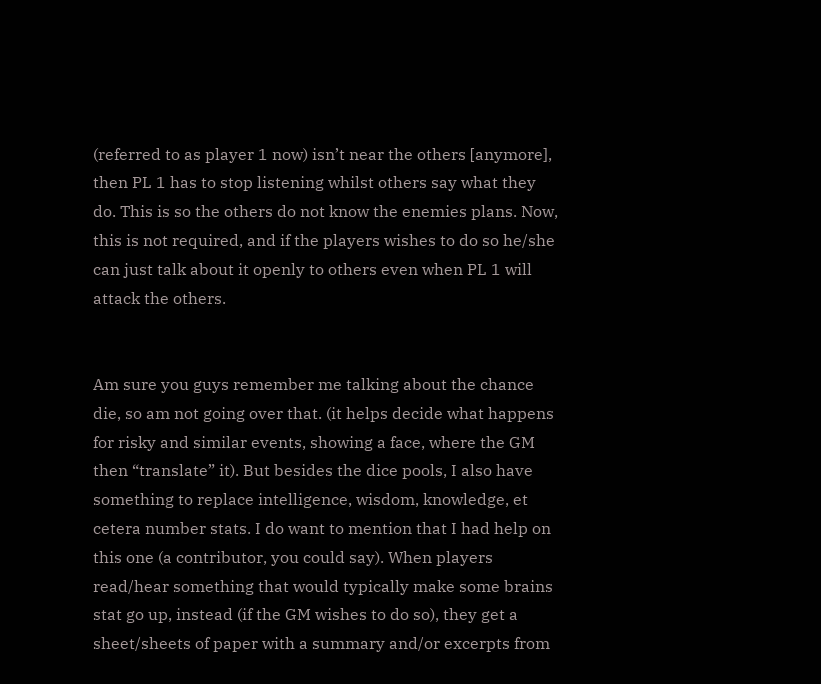(referred to as player 1 now) isn’t near the others [anymore], then PL 1 has to stop listening whilst others say what they do. This is so the others do not know the enemies plans. Now, this is not required, and if the players wishes to do so he/she can just talk about it openly to others even when PL 1 will attack the others.


Am sure you guys remember me talking about the chance die, so am not going over that. (it helps decide what happens for risky and similar events, showing a face, where the GM then “translate” it). But besides the dice pools, I also have something to replace intelligence, wisdom, knowledge, et cetera number stats. I do want to mention that I had help on this one (a contributor, you could say). When players read/hear something that would typically make some brains stat go up, instead (if the GM wishes to do so), they get a sheet/sheets of paper with a summary and/or excerpts from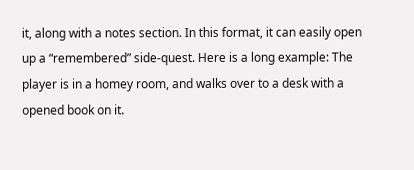it, along with a notes section. In this format, it can easily open up a “remembered” side-quest. Here is a long example: The player is in a homey room, and walks over to a desk with a opened book on it.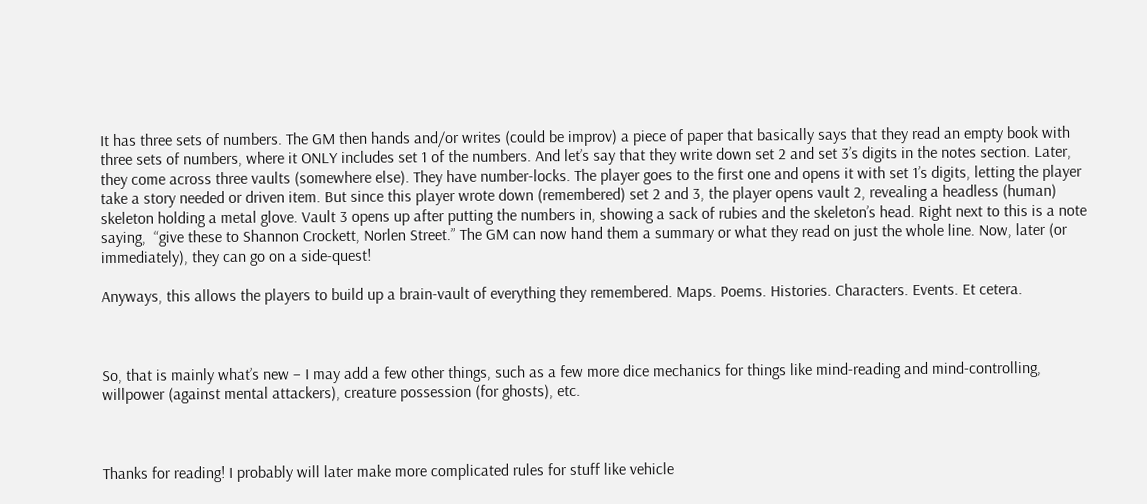It has three sets of numbers. The GM then hands and/or writes (could be improv) a piece of paper that basically says that they read an empty book with three sets of numbers, where it ONLY includes set 1 of the numbers. And let’s say that they write down set 2 and set 3’s digits in the notes section. Later, they come across three vaults (somewhere else). They have number-locks. The player goes to the first one and opens it with set 1’s digits, letting the player take a story needed or driven item. But since this player wrote down (remembered) set 2 and 3, the player opens vault 2, revealing a headless (human) skeleton holding a metal glove. Vault 3 opens up after putting the numbers in, showing a sack of rubies and the skeleton’s head. Right next to this is a note saying,  “give these to Shannon Crockett, Norlen Street.” The GM can now hand them a summary or what they read on just the whole line. Now, later (or immediately), they can go on a side-quest!

Anyways, this allows the players to build up a brain-vault of everything they remembered. Maps. Poems. Histories. Characters. Events. Et cetera.



So, that is mainly what’s new – I may add a few other things, such as a few more dice mechanics for things like mind-reading and mind-controlling, willpower (against mental attackers), creature possession (for ghosts), etc.



Thanks for reading! I probably will later make more complicated rules for stuff like vehicle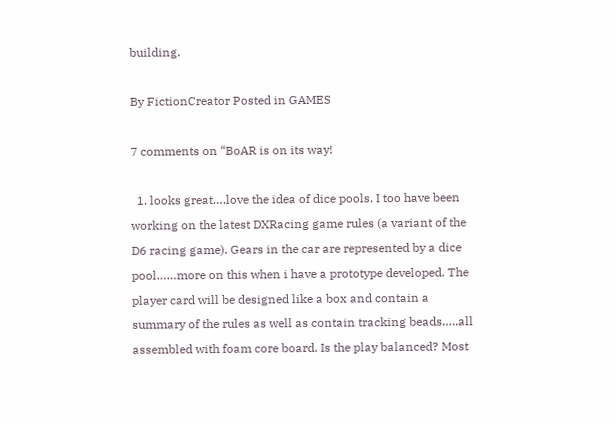building.

By FictionCreator Posted in GAMES

7 comments on “BoAR is on its way!

  1. looks great….love the idea of dice pools. I too have been working on the latest DXRacing game rules (a variant of the D6 racing game). Gears in the car are represented by a dice pool……more on this when i have a prototype developed. The player card will be designed like a box and contain a summary of the rules as well as contain tracking beads…..all assembled with foam core board. Is the play balanced? Most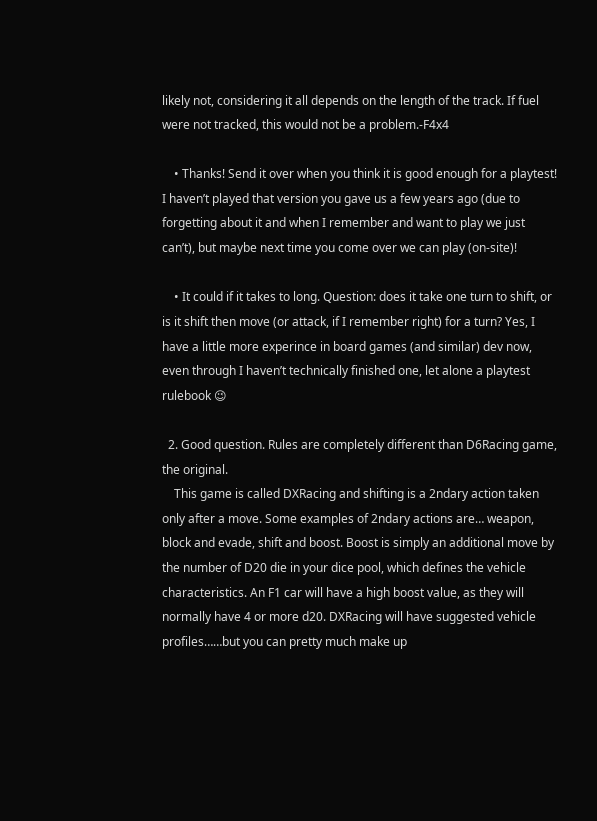likely not, considering it all depends on the length of the track. If fuel were not tracked, this would not be a problem.-F4x4

    • Thanks! Send it over when you think it is good enough for a playtest! I haven’t played that version you gave us a few years ago (due to forgetting about it and when I remember and want to play we just can’t), but maybe next time you come over we can play (on-site)!

    • It could if it takes to long. Question: does it take one turn to shift, or is it shift then move (or attack, if I remember right) for a turn? Yes, I have a little more experince in board games (and similar) dev now, even through I haven’t technically finished one, let alone a playtest rulebook 😉

  2. Good question. Rules are completely different than D6Racing game, the original.
    This game is called DXRacing and shifting is a 2ndary action taken only after a move. Some examples of 2ndary actions are… weapon, block and evade, shift and boost. Boost is simply an additional move by the number of D20 die in your dice pool, which defines the vehicle characteristics. An F1 car will have a high boost value, as they will normally have 4 or more d20. DXRacing will have suggested vehicle profiles……but you can pretty much make up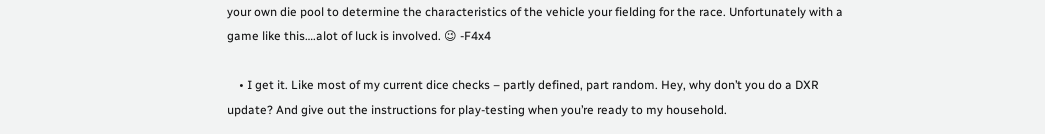your own die pool to determine the characteristics of the vehicle your fielding for the race. Unfortunately with a game like this….alot of luck is involved. 😉 -F4x4

    • I get it. Like most of my current dice checks – partly defined, part random. Hey, why don’t you do a DXR update? And give out the instructions for play-testing when you’re ready to my household.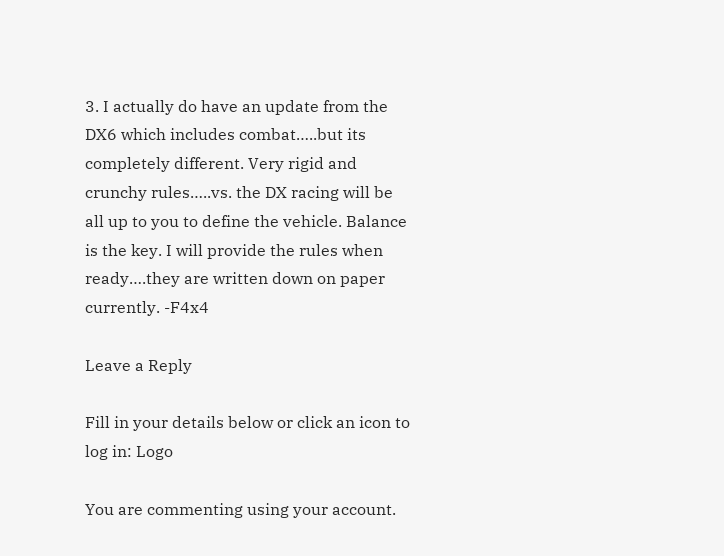3. I actually do have an update from the DX6 which includes combat…..but its completely different. Very rigid and crunchy rules…..vs. the DX racing will be all up to you to define the vehicle. Balance is the key. I will provide the rules when ready….they are written down on paper currently. -F4x4

Leave a Reply

Fill in your details below or click an icon to log in: Logo

You are commenting using your account.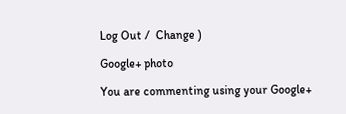Log Out /  Change )

Google+ photo

You are commenting using your Google+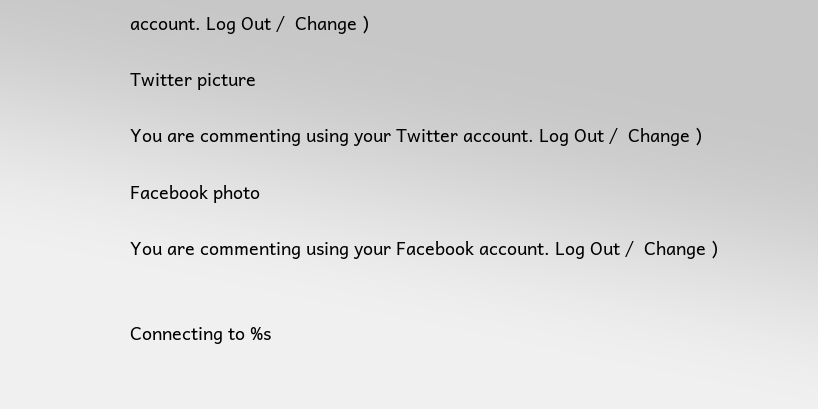account. Log Out /  Change )

Twitter picture

You are commenting using your Twitter account. Log Out /  Change )

Facebook photo

You are commenting using your Facebook account. Log Out /  Change )


Connecting to %s